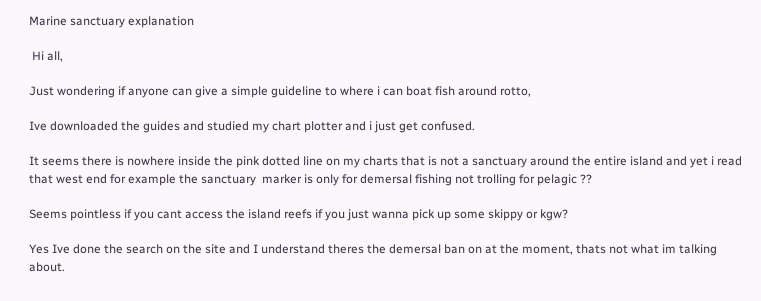Marine sanctuary explanation

 Hi all,

Just wondering if anyone can give a simple guideline to where i can boat fish around rotto,

Ive downloaded the guides and studied my chart plotter and i just get confused.

It seems there is nowhere inside the pink dotted line on my charts that is not a sanctuary around the entire island and yet i read that west end for example the sanctuary  marker is only for demersal fishing not trolling for pelagic ??

Seems pointless if you cant access the island reefs if you just wanna pick up some skippy or kgw?

Yes Ive done the search on the site and I understand theres the demersal ban on at the moment, thats not what im talking about.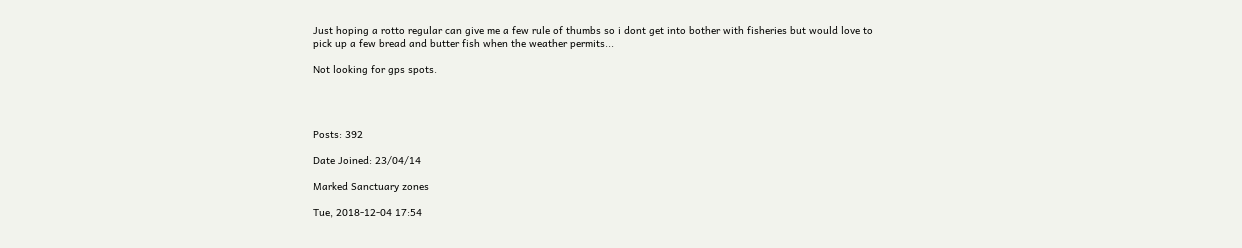Just hoping a rotto regular can give me a few rule of thumbs so i dont get into bother with fisheries but would love to pick up a few bread and butter fish when the weather permits...

Not looking for gps spots.




Posts: 392

Date Joined: 23/04/14

Marked Sanctuary zones

Tue, 2018-12-04 17:54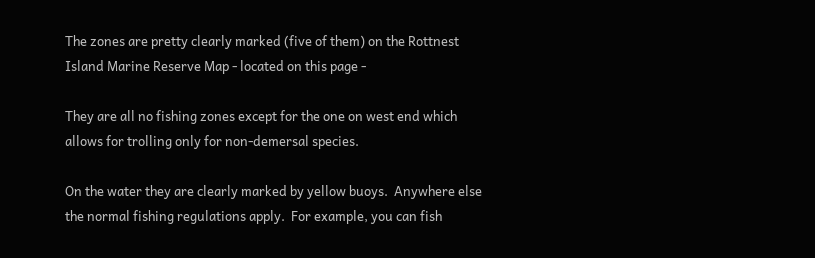The zones are pretty clearly marked (five of them) on the Rottnest Island Marine Reserve Map - located on this page -

They are all no fishing zones except for the one on west end which allows for trolling only for non-demersal species.

On the water they are clearly marked by yellow buoys.  Anywhere else the normal fishing regulations apply.  For example, you can fish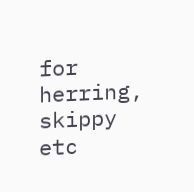for herring, skippy etc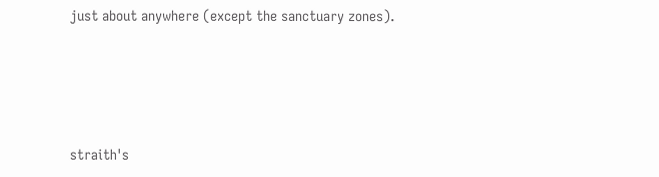just about anywhere (except the sanctuary zones).




straith's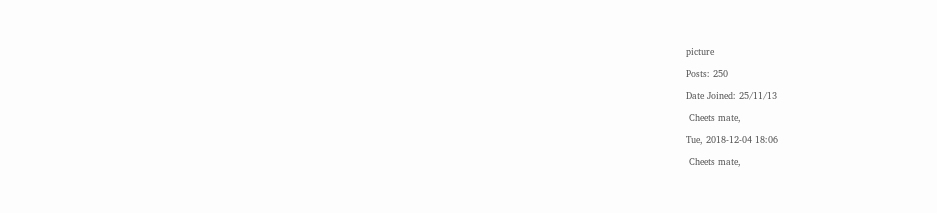picture

Posts: 250

Date Joined: 25/11/13

 Cheets mate,

Tue, 2018-12-04 18:06

 Cheets mate,